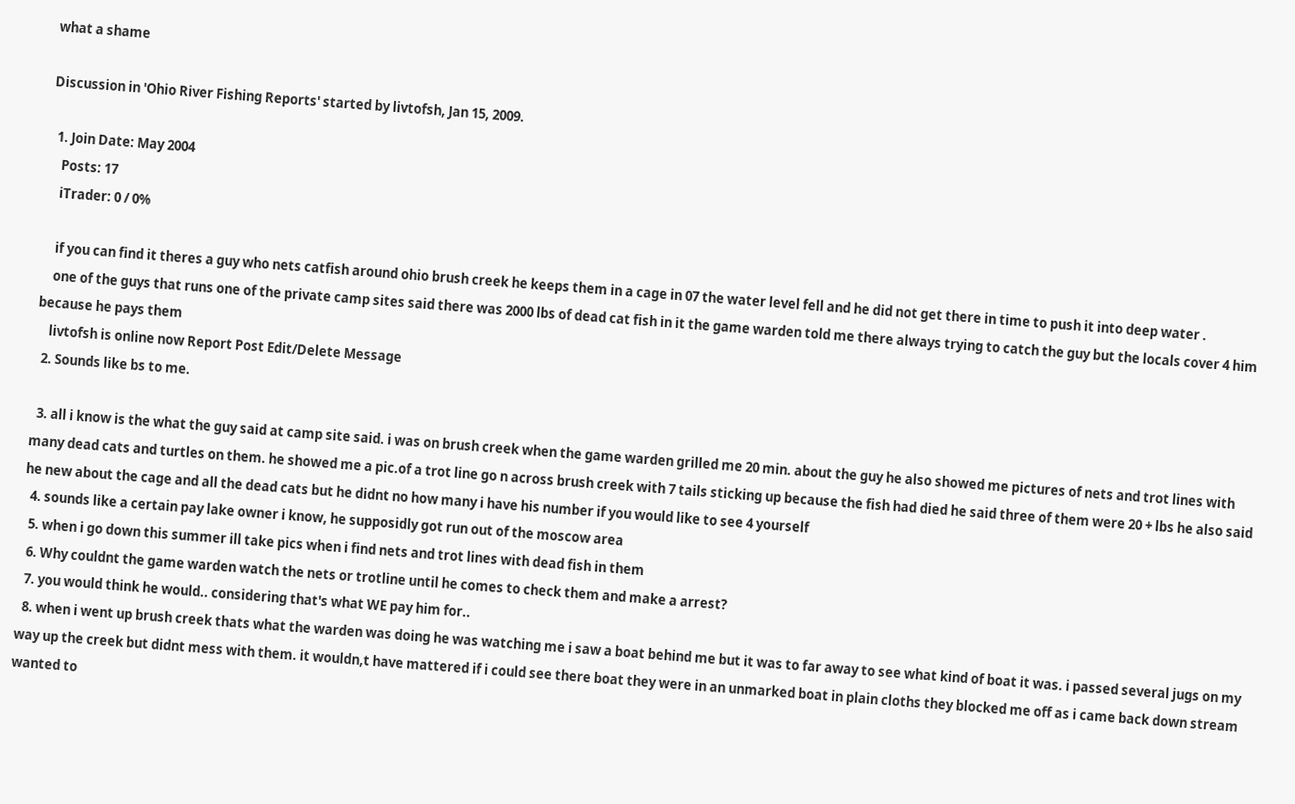what a shame

Discussion in 'Ohio River Fishing Reports' started by livtofsh, Jan 15, 2009.

  1. Join Date: May 2004
    Posts: 17
    iTrader: 0 / 0%

    if you can find it theres a guy who nets catfish around ohio brush creek he keeps them in a cage in 07 the water level fell and he did not get there in time to push it into deep water .
    one of the guys that runs one of the private camp sites said there was 2000 lbs of dead cat fish in it the game warden told me there always trying to catch the guy but the locals cover 4 him because he pays them
    livtofsh is online now Report Post Edit/Delete Message
  2. Sounds like bs to me.

  3. all i know is the what the guy said at camp site said. i was on brush creek when the game warden grilled me 20 min. about the guy he also showed me pictures of nets and trot lines with many dead cats and turtles on them. he showed me a pic.of a trot line go n across brush creek with 7 tails sticking up because the fish had died he said three of them were 20 + lbs he also said he new about the cage and all the dead cats but he didnt no how many i have his number if you would like to see 4 yourself
  4. sounds like a certain pay lake owner i know, he supposidly got run out of the moscow area
  5. when i go down this summer ill take pics when i find nets and trot lines with dead fish in them
  6. Why couldnt the game warden watch the nets or trotline until he comes to check them and make a arrest?
  7. you would think he would.. considering that's what WE pay him for..
  8. when i went up brush creek thats what the warden was doing he was watching me i saw a boat behind me but it was to far away to see what kind of boat it was. i passed several jugs on my way up the creek but didnt mess with them. it wouldn,t have mattered if i could see there boat they were in an unmarked boat in plain cloths they blocked me off as i came back down stream wanted to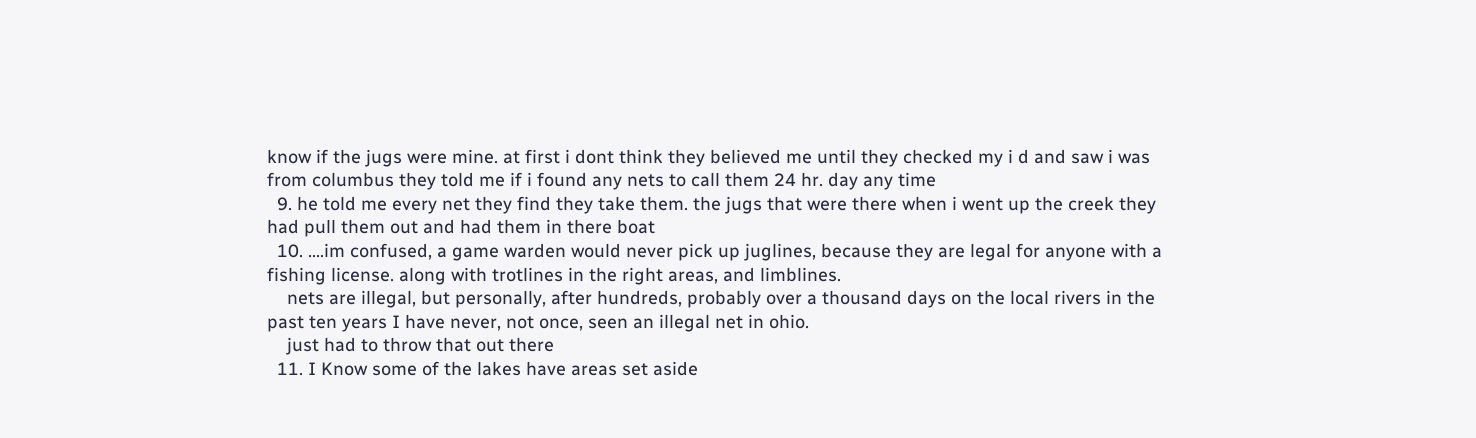know if the jugs were mine. at first i dont think they believed me until they checked my i d and saw i was from columbus they told me if i found any nets to call them 24 hr. day any time
  9. he told me every net they find they take them. the jugs that were there when i went up the creek they had pull them out and had them in there boat
  10. ....im confused, a game warden would never pick up juglines, because they are legal for anyone with a fishing license. along with trotlines in the right areas, and limblines.
    nets are illegal, but personally, after hundreds, probably over a thousand days on the local rivers in the past ten years I have never, not once, seen an illegal net in ohio.
    just had to throw that out there
  11. I Know some of the lakes have areas set aside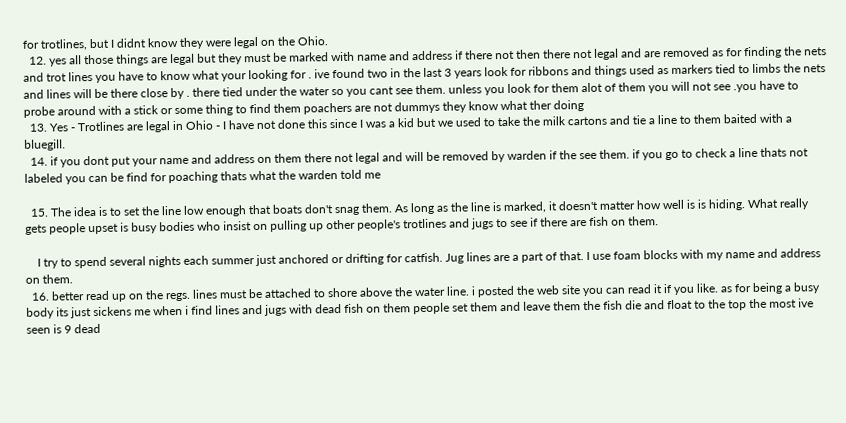for trotlines, but I didnt know they were legal on the Ohio.
  12. yes all those things are legal but they must be marked with name and address if there not then there not legal and are removed as for finding the nets and trot lines you have to know what your looking for . ive found two in the last 3 years look for ribbons and things used as markers tied to limbs the nets and lines will be there close by . there tied under the water so you cant see them. unless you look for them alot of them you will not see .you have to probe around with a stick or some thing to find them poachers are not dummys they know what ther doing
  13. Yes - Trotlines are legal in Ohio - I have not done this since I was a kid but we used to take the milk cartons and tie a line to them baited with a bluegill.
  14. if you dont put your name and address on them there not legal and will be removed by warden if the see them. if you go to check a line thats not labeled you can be find for poaching thats what the warden told me

  15. The idea is to set the line low enough that boats don't snag them. As long as the line is marked, it doesn't matter how well is is hiding. What really gets people upset is busy bodies who insist on pulling up other people's trotlines and jugs to see if there are fish on them.

    I try to spend several nights each summer just anchored or drifting for catfish. Jug lines are a part of that. I use foam blocks with my name and address on them.
  16. better read up on the regs. lines must be attached to shore above the water line. i posted the web site you can read it if you like. as for being a busy body its just sickens me when i find lines and jugs with dead fish on them people set them and leave them the fish die and float to the top the most ive seen is 9 dead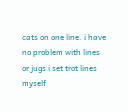cats on one line. i have no problem with lines or jugs i set trot lines myself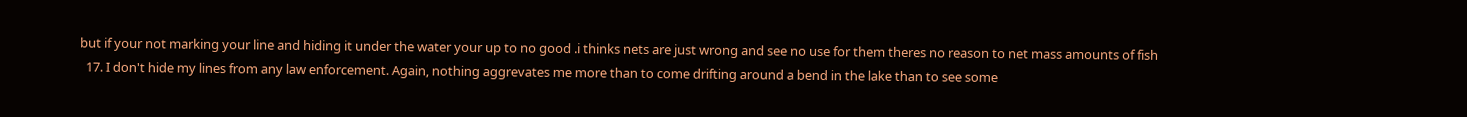but if your not marking your line and hiding it under the water your up to no good .i thinks nets are just wrong and see no use for them theres no reason to net mass amounts of fish
  17. I don't hide my lines from any law enforcement. Again, nothing aggrevates me more than to come drifting around a bend in the lake than to see some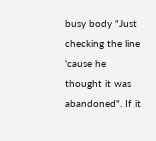busy body "Just checking the line 'cause he thought it was abandoned". If it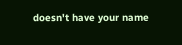doesn't have your name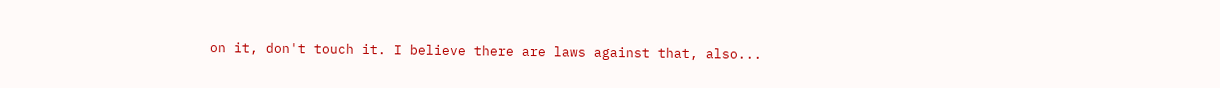on it, don't touch it. I believe there are laws against that, also...